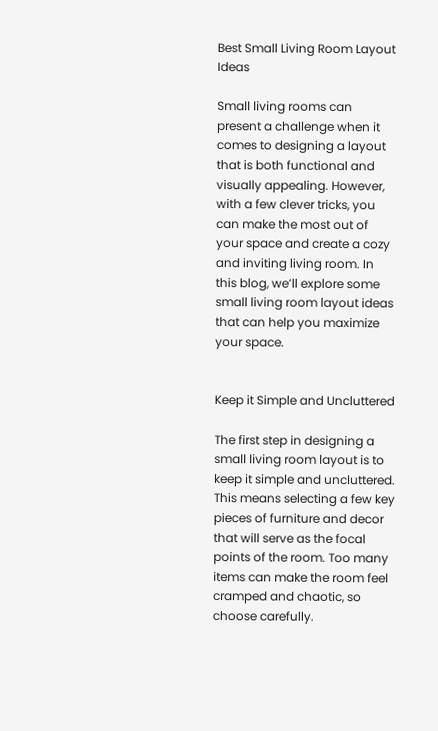Best Small Living Room Layout Ideas

Small living rooms can present a challenge when it comes to designing a layout that is both functional and visually appealing. However, with a few clever tricks, you can make the most out of your space and create a cozy and inviting living room. In this blog, we’ll explore some small living room layout ideas that can help you maximize your space.


Keep it Simple and Uncluttered

The first step in designing a small living room layout is to keep it simple and uncluttered. This means selecting a few key pieces of furniture and decor that will serve as the focal points of the room. Too many items can make the room feel cramped and chaotic, so choose carefully.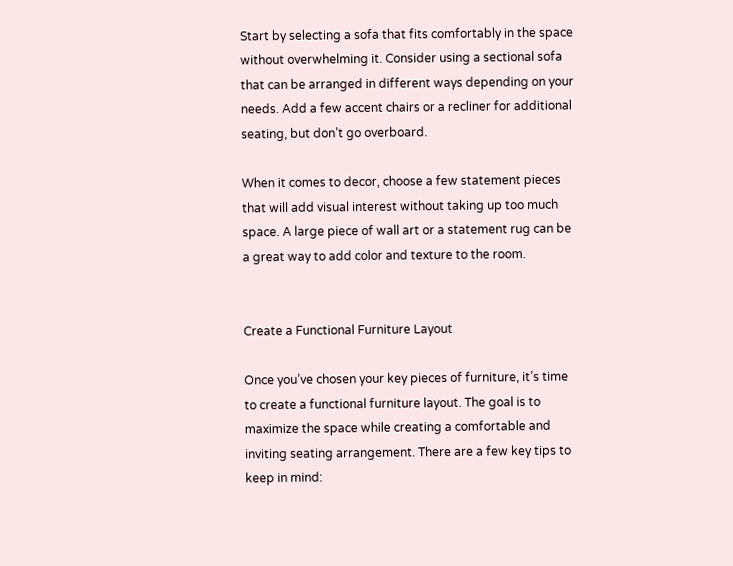Start by selecting a sofa that fits comfortably in the space without overwhelming it. Consider using a sectional sofa that can be arranged in different ways depending on your needs. Add a few accent chairs or a recliner for additional seating, but don’t go overboard.

When it comes to decor, choose a few statement pieces that will add visual interest without taking up too much space. A large piece of wall art or a statement rug can be a great way to add color and texture to the room.


Create a Functional Furniture Layout

Once you’ve chosen your key pieces of furniture, it’s time to create a functional furniture layout. The goal is to maximize the space while creating a comfortable and inviting seating arrangement. There are a few key tips to keep in mind: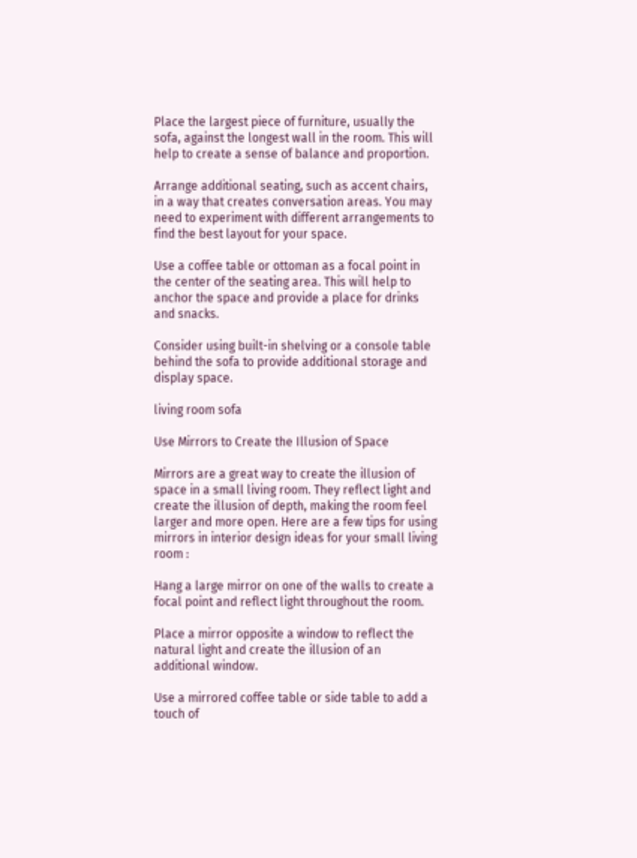Place the largest piece of furniture, usually the sofa, against the longest wall in the room. This will help to create a sense of balance and proportion.

Arrange additional seating, such as accent chairs, in a way that creates conversation areas. You may need to experiment with different arrangements to find the best layout for your space.

Use a coffee table or ottoman as a focal point in the center of the seating area. This will help to anchor the space and provide a place for drinks and snacks.

Consider using built-in shelving or a console table behind the sofa to provide additional storage and display space.

living room sofa

Use Mirrors to Create the Illusion of Space

Mirrors are a great way to create the illusion of space in a small living room. They reflect light and create the illusion of depth, making the room feel larger and more open. Here are a few tips for using mirrors in interior design ideas for your small living room :

Hang a large mirror on one of the walls to create a focal point and reflect light throughout the room.

Place a mirror opposite a window to reflect the natural light and create the illusion of an additional window.

Use a mirrored coffee table or side table to add a touch of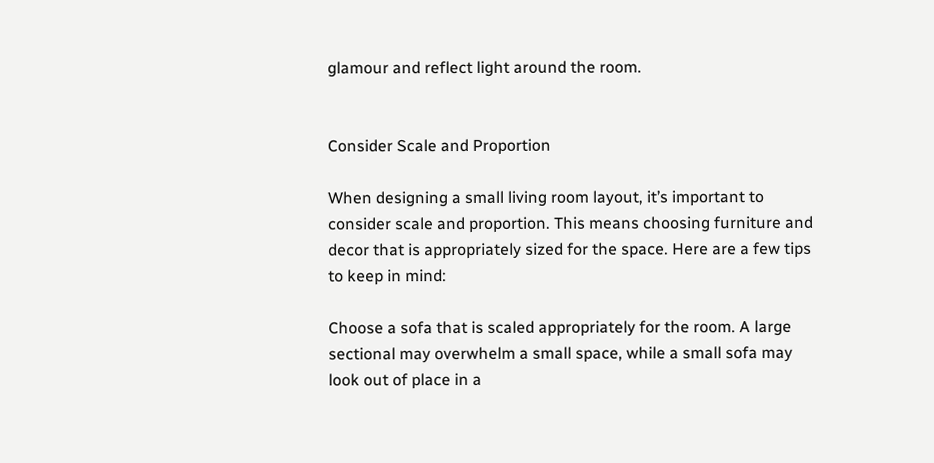glamour and reflect light around the room.


Consider Scale and Proportion

When designing a small living room layout, it’s important to consider scale and proportion. This means choosing furniture and decor that is appropriately sized for the space. Here are a few tips to keep in mind:

Choose a sofa that is scaled appropriately for the room. A large sectional may overwhelm a small space, while a small sofa may look out of place in a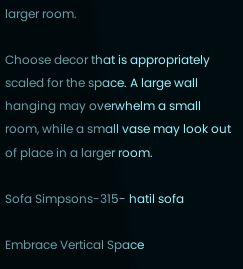larger room.

Choose decor that is appropriately scaled for the space. A large wall hanging may overwhelm a small room, while a small vase may look out of place in a larger room.

Sofa Simpsons-315- hatil sofa

Embrace Vertical Space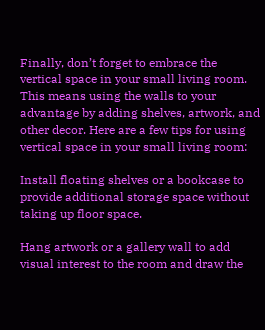Finally, don’t forget to embrace the vertical space in your small living room. This means using the walls to your advantage by adding shelves, artwork, and other decor. Here are a few tips for using vertical space in your small living room:

Install floating shelves or a bookcase to provide additional storage space without taking up floor space.

Hang artwork or a gallery wall to add visual interest to the room and draw the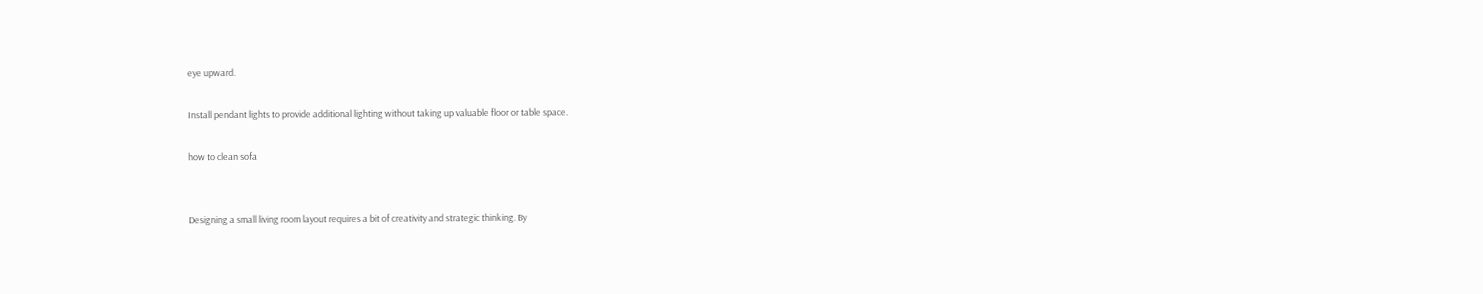eye upward.

Install pendant lights to provide additional lighting without taking up valuable floor or table space.

how to clean sofa


Designing a small living room layout requires a bit of creativity and strategic thinking. By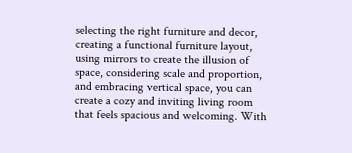selecting the right furniture and decor, creating a functional furniture layout, using mirrors to create the illusion of space, considering scale and proportion, and embracing vertical space, you can create a cozy and inviting living room that feels spacious and welcoming. With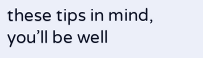these tips in mind, you’ll be well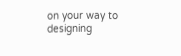on your way to designing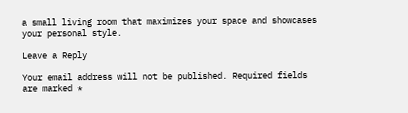a small living room that maximizes your space and showcases your personal style.

Leave a Reply

Your email address will not be published. Required fields are marked *